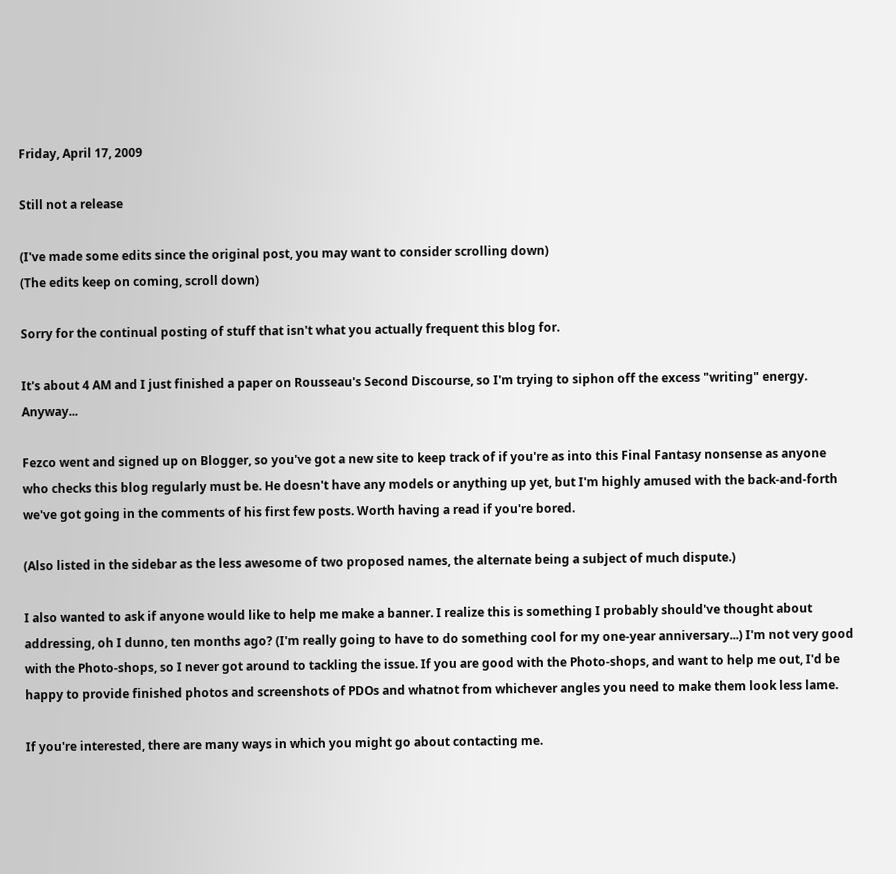Friday, April 17, 2009

Still not a release

(I've made some edits since the original post, you may want to consider scrolling down)
(The edits keep on coming, scroll down)

Sorry for the continual posting of stuff that isn't what you actually frequent this blog for.

It's about 4 AM and I just finished a paper on Rousseau's Second Discourse, so I'm trying to siphon off the excess "writing" energy. Anyway...

Fezco went and signed up on Blogger, so you've got a new site to keep track of if you're as into this Final Fantasy nonsense as anyone who checks this blog regularly must be. He doesn't have any models or anything up yet, but I'm highly amused with the back-and-forth we've got going in the comments of his first few posts. Worth having a read if you're bored.

(Also listed in the sidebar as the less awesome of two proposed names, the alternate being a subject of much dispute.)

I also wanted to ask if anyone would like to help me make a banner. I realize this is something I probably should've thought about addressing, oh I dunno, ten months ago? (I'm really going to have to do something cool for my one-year anniversary...) I'm not very good with the Photo-shops, so I never got around to tackling the issue. If you are good with the Photo-shops, and want to help me out, I'd be happy to provide finished photos and screenshots of PDOs and whatnot from whichever angles you need to make them look less lame.

If you're interested, there are many ways in which you might go about contacting me.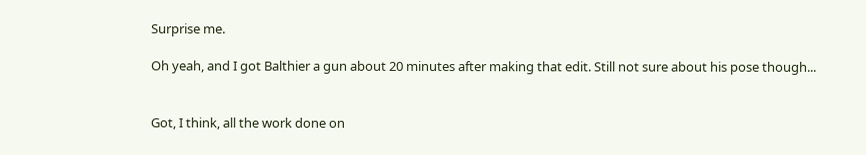Surprise me.

Oh yeah, and I got Balthier a gun about 20 minutes after making that edit. Still not sure about his pose though...


Got, I think, all the work done on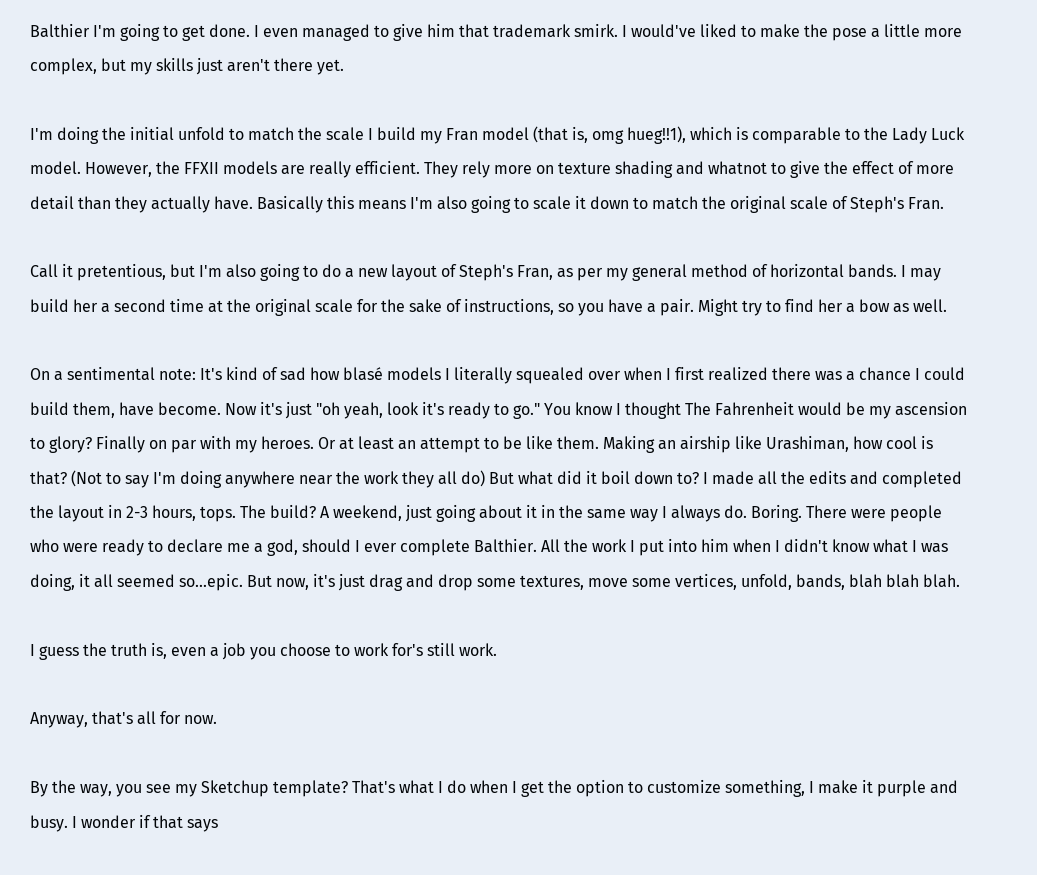Balthier I'm going to get done. I even managed to give him that trademark smirk. I would've liked to make the pose a little more complex, but my skills just aren't there yet.

I'm doing the initial unfold to match the scale I build my Fran model (that is, omg hueg!!1), which is comparable to the Lady Luck model. However, the FFXII models are really efficient. They rely more on texture shading and whatnot to give the effect of more detail than they actually have. Basically this means I'm also going to scale it down to match the original scale of Steph's Fran.

Call it pretentious, but I'm also going to do a new layout of Steph's Fran, as per my general method of horizontal bands. I may build her a second time at the original scale for the sake of instructions, so you have a pair. Might try to find her a bow as well.

On a sentimental note: It's kind of sad how blasé models I literally squealed over when I first realized there was a chance I could build them, have become. Now it's just "oh yeah, look it's ready to go." You know I thought The Fahrenheit would be my ascension to glory? Finally on par with my heroes. Or at least an attempt to be like them. Making an airship like Urashiman, how cool is that? (Not to say I'm doing anywhere near the work they all do) But what did it boil down to? I made all the edits and completed the layout in 2-3 hours, tops. The build? A weekend, just going about it in the same way I always do. Boring. There were people who were ready to declare me a god, should I ever complete Balthier. All the work I put into him when I didn't know what I was doing, it all seemed so...epic. But now, it's just drag and drop some textures, move some vertices, unfold, bands, blah blah blah.

I guess the truth is, even a job you choose to work for's still work.

Anyway, that's all for now.

By the way, you see my Sketchup template? That's what I do when I get the option to customize something, I make it purple and busy. I wonder if that says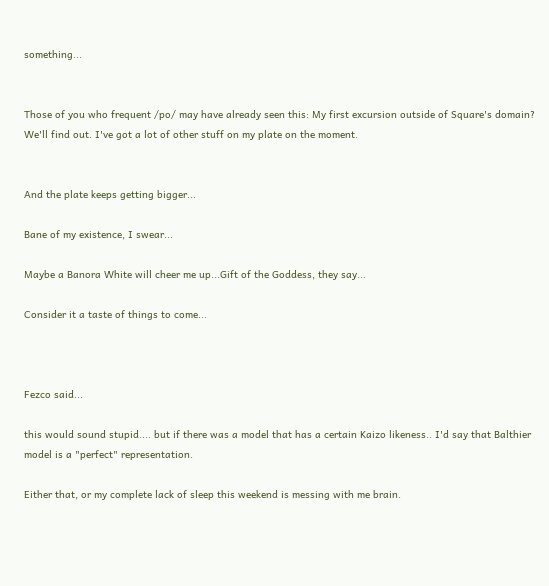something...


Those of you who frequent /po/ may have already seen this: My first excursion outside of Square's domain? We'll find out. I've got a lot of other stuff on my plate on the moment.


And the plate keeps getting bigger...

Bane of my existence, I swear...

Maybe a Banora White will cheer me up...Gift of the Goddess, they say...

Consider it a taste of things to come...



Fezco said...

this would sound stupid.... but if there was a model that has a certain Kaizo likeness.. I'd say that Balthier model is a "perfect" representation.

Either that, or my complete lack of sleep this weekend is messing with me brain.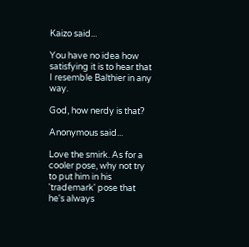Kaizo said...

You have no idea how satisfying it is to hear that I resemble Balthier in any way.

God, how nerdy is that?

Anonymous said...

Love the smirk. As for a cooler pose, why not try to put him in his 'trademark' pose that he's always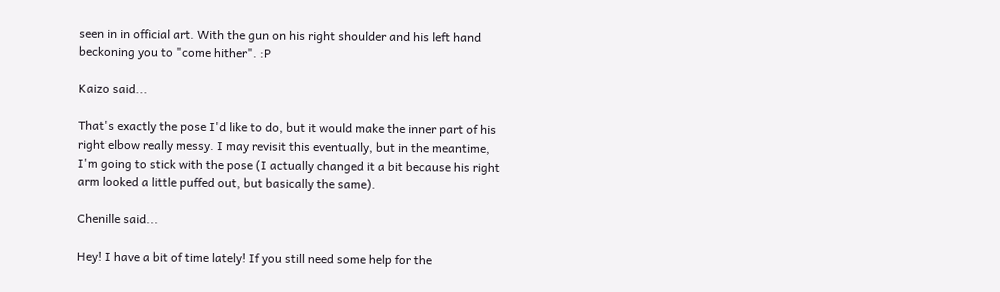seen in in official art. With the gun on his right shoulder and his left hand beckoning you to "come hither". :P

Kaizo said...

That's exactly the pose I'd like to do, but it would make the inner part of his right elbow really messy. I may revisit this eventually, but in the meantime, I'm going to stick with the pose (I actually changed it a bit because his right arm looked a little puffed out, but basically the same).

Chenille said...

Hey! I have a bit of time lately! If you still need some help for the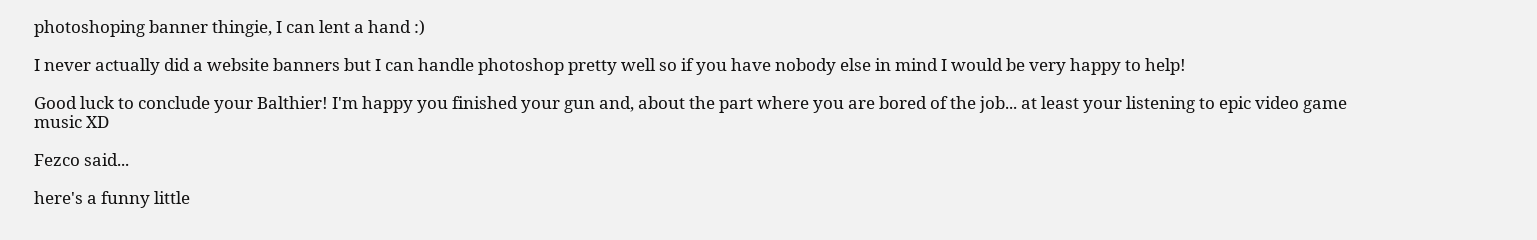photoshoping banner thingie, I can lent a hand :)

I never actually did a website banners but I can handle photoshop pretty well so if you have nobody else in mind I would be very happy to help!

Good luck to conclude your Balthier! I'm happy you finished your gun and, about the part where you are bored of the job... at least your listening to epic video game music XD

Fezco said...

here's a funny little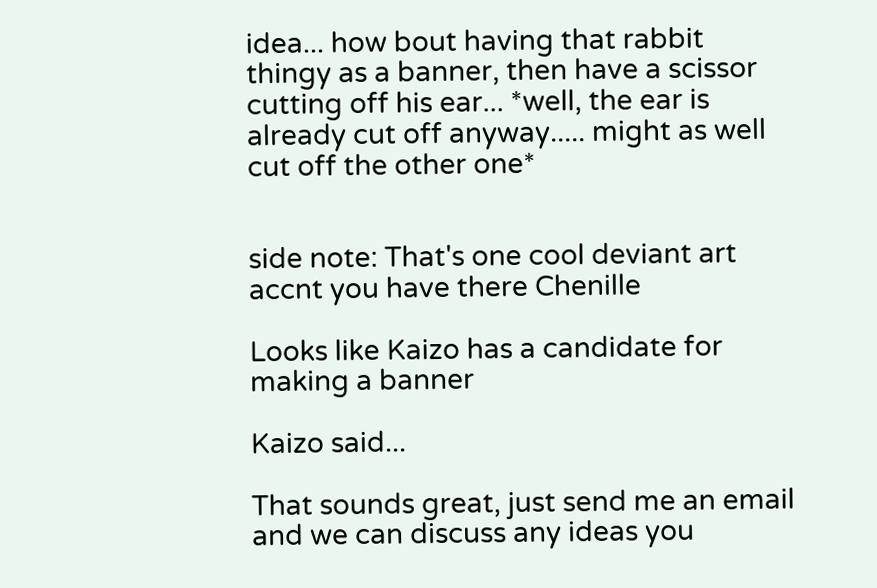idea... how bout having that rabbit thingy as a banner, then have a scissor cutting off his ear... *well, the ear is already cut off anyway..... might as well cut off the other one*


side note: That's one cool deviant art accnt you have there Chenille

Looks like Kaizo has a candidate for making a banner

Kaizo said...

That sounds great, just send me an email and we can discuss any ideas you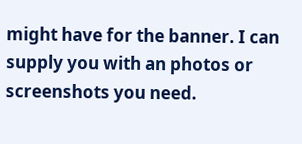might have for the banner. I can supply you with an photos or screenshots you need.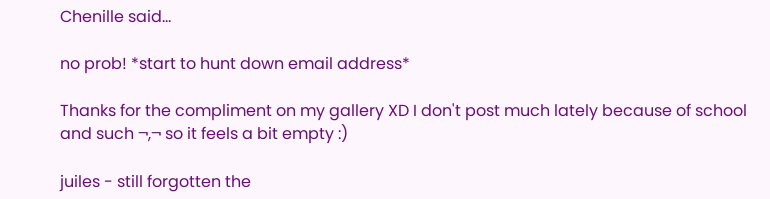Chenille said...

no prob! *start to hunt down email address*

Thanks for the compliment on my gallery XD I don't post much lately because of school and such ¬,¬ so it feels a bit empty :)

juiles - still forgotten the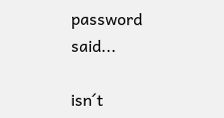password said...

isn´t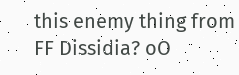this enemy thing from FF Dissidia? oO